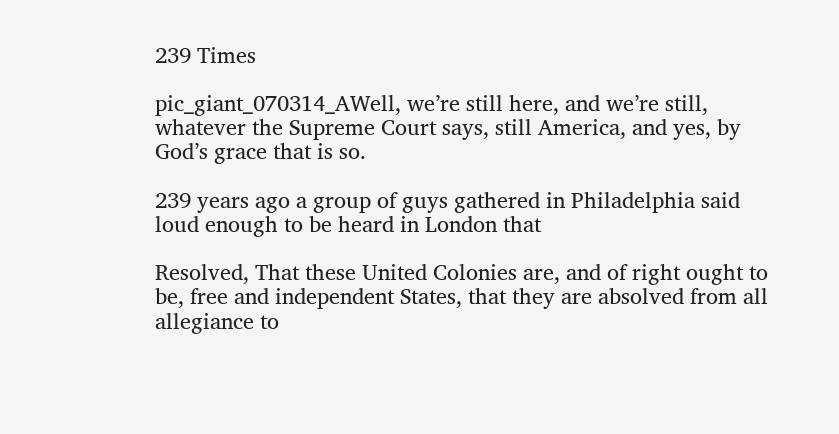239 Times

pic_giant_070314_AWell, we’re still here, and we’re still, whatever the Supreme Court says, still America, and yes, by God’s grace that is so.

239 years ago a group of guys gathered in Philadelphia said loud enough to be heard in London that

Resolved, That these United Colonies are, and of right ought to be, free and independent States, that they are absolved from all allegiance to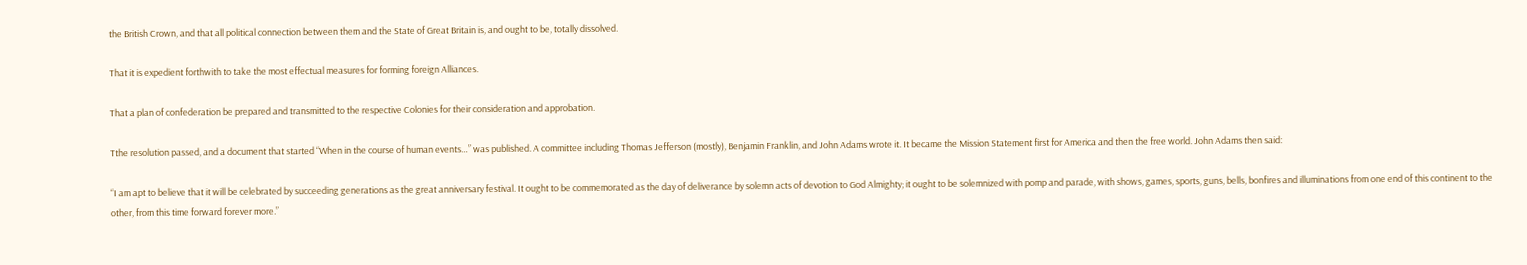the British Crown, and that all political connection between them and the State of Great Britain is, and ought to be, totally dissolved.

That it is expedient forthwith to take the most effectual measures for forming foreign Alliances.

That a plan of confederation be prepared and transmitted to the respective Colonies for their consideration and approbation.

Tthe resolution passed, and a document that started “When in the course of human events…” was published. A committee including Thomas Jefferson (mostly), Benjamin Franklin, and John Adams wrote it. It became the Mission Statement first for America and then the free world. John Adams then said:

“I am apt to believe that it will be celebrated by succeeding generations as the great anniversary festival. It ought to be commemorated as the day of deliverance by solemn acts of devotion to God Almighty; it ought to be solemnized with pomp and parade, with shows, games, sports, guns, bells, bonfires and illuminations from one end of this continent to the other, from this time forward forever more.”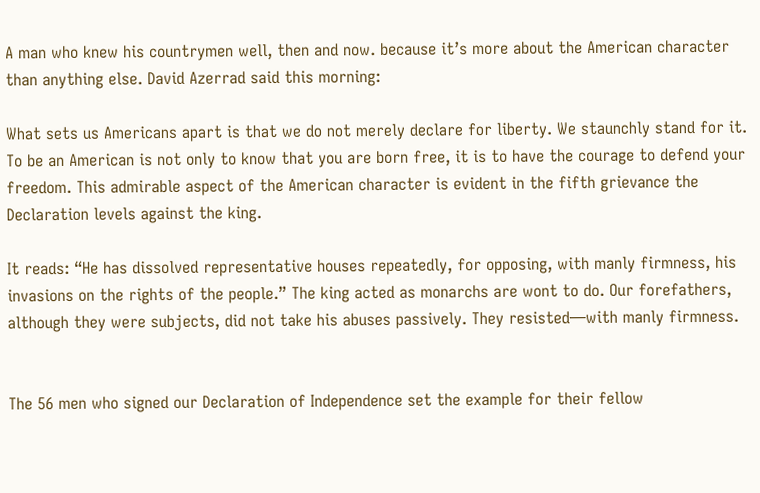A man who knew his countrymen well, then and now. because it’s more about the American character than anything else. David Azerrad said this morning:

What sets us Americans apart is that we do not merely declare for liberty. We staunchly stand for it. To be an American is not only to know that you are born free, it is to have the courage to defend your freedom. This admirable aspect of the American character is evident in the fifth grievance the Declaration levels against the king.

It reads: “He has dissolved representative houses repeatedly, for opposing, with manly firmness, his invasions on the rights of the people.” The king acted as monarchs are wont to do. Our forefathers, although they were subjects, did not take his abuses passively. They resisted—with manly firmness.


The 56 men who signed our Declaration of Independence set the example for their fellow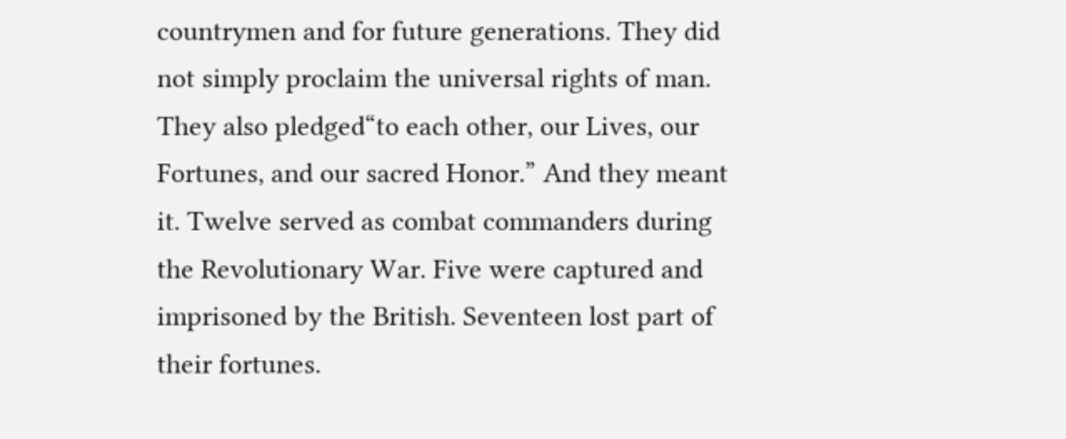countrymen and for future generations. They did not simply proclaim the universal rights of man. They also pledged“to each other, our Lives, our Fortunes, and our sacred Honor.” And they meant it. Twelve served as combat commanders during the Revolutionary War. Five were captured and imprisoned by the British. Seventeen lost part of their fortunes.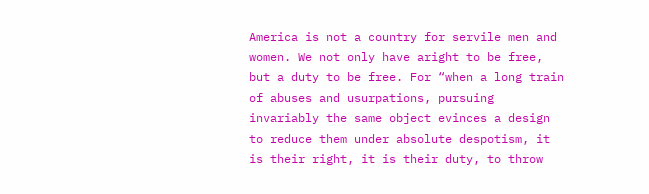America is not a country for servile men and women. We not only have aright to be free, but a duty to be free. For “when a long train of abuses and usurpations, pursuing invariably the same object evinces a design to reduce them under absolute despotism, it is their right, it is their duty, to throw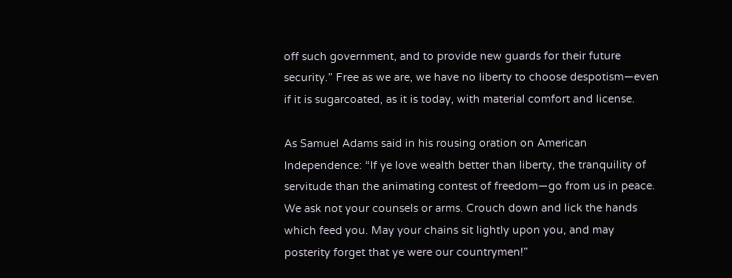off such government, and to provide new guards for their future security.” Free as we are, we have no liberty to choose despotism—even if it is sugarcoated, as it is today, with material comfort and license.

As Samuel Adams said in his rousing oration on American Independence: “If ye love wealth better than liberty, the tranquility of servitude than the animating contest of freedom—go from us in peace. We ask not your counsels or arms. Crouch down and lick the hands which feed you. May your chains sit lightly upon you, and may posterity forget that ye were our countrymen!”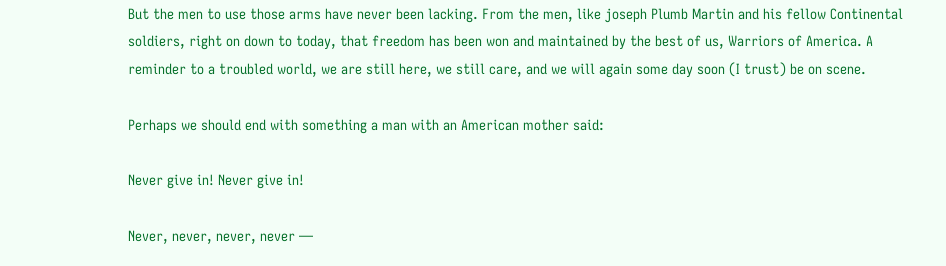But the men to use those arms have never been lacking. From the men, like joseph Plumb Martin and his fellow Continental soldiers, right on down to today, that freedom has been won and maintained by the best of us, Warriors of America. A reminder to a troubled world, we are still here, we still care, and we will again some day soon (I trust) be on scene.

Perhaps we should end with something a man with an American mother said:

Never give in! Never give in!

Never, never, never, never —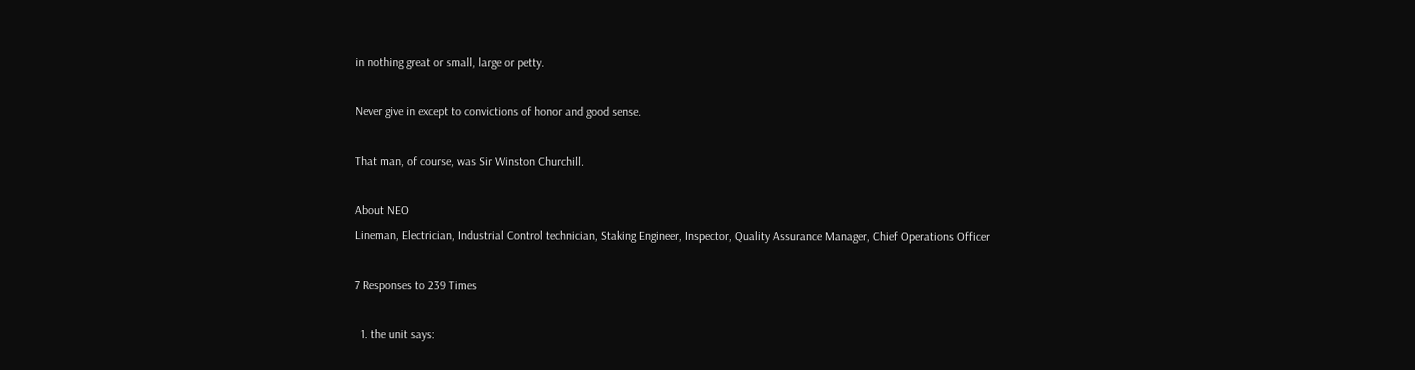in nothing great or small, large or petty.

Never give in except to convictions of honor and good sense.

That man, of course, was Sir Winston Churchill.

About NEO
Lineman, Electrician, Industrial Control technician, Staking Engineer, Inspector, Quality Assurance Manager, Chief Operations Officer

7 Responses to 239 Times

  1. the unit says: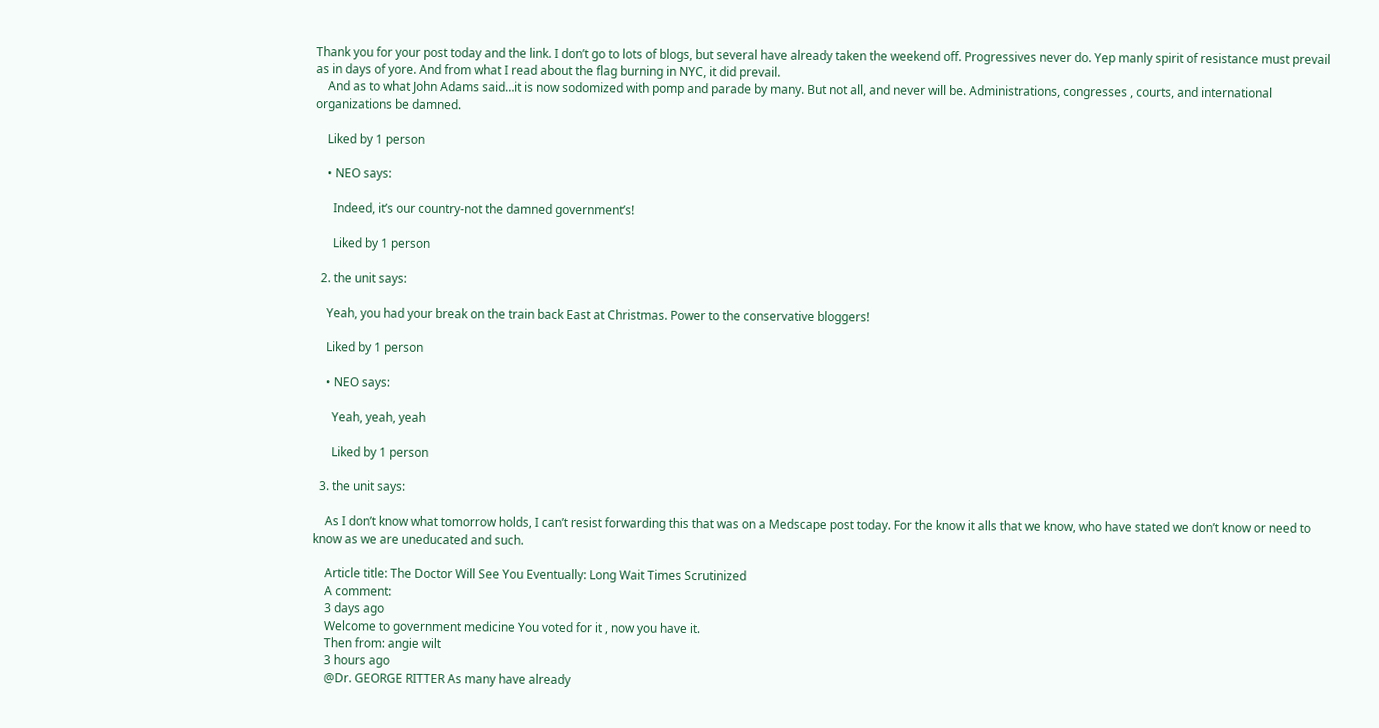Thank you for your post today and the link. I don’t go to lots of blogs, but several have already taken the weekend off. Progressives never do. Yep manly spirit of resistance must prevail as in days of yore. And from what I read about the flag burning in NYC, it did prevail.
    And as to what John Adams said…it is now sodomized with pomp and parade by many. But not all, and never will be. Administrations, congresses , courts, and international organizations be damned.

    Liked by 1 person

    • NEO says:

      Indeed, it’s our country-not the damned government’s!

      Liked by 1 person

  2. the unit says:

    Yeah, you had your break on the train back East at Christmas. Power to the conservative bloggers!

    Liked by 1 person

    • NEO says:

      Yeah, yeah, yeah

      Liked by 1 person

  3. the unit says:

    As I don’t know what tomorrow holds, I can’t resist forwarding this that was on a Medscape post today. For the know it alls that we know, who have stated we don’t know or need to know as we are uneducated and such.

    Article title: The Doctor Will See You Eventually: Long Wait Times Scrutinized
    A comment:
    3 days ago
    Welcome to government medicine You voted for it , now you have it.
    Then from: angie wilt
    3 hours ago
    @Dr. GEORGE RITTER As many have already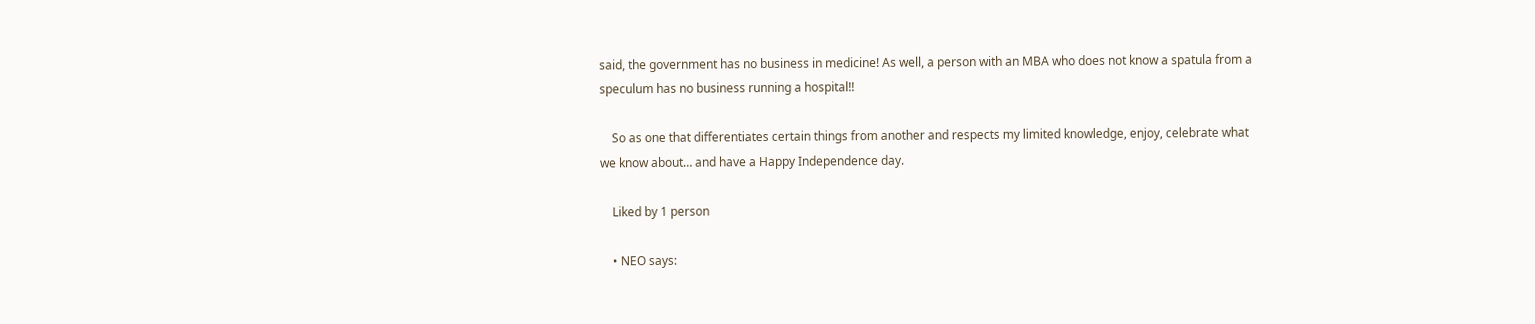said, the government has no business in medicine! As well, a person with an MBA who does not know a spatula from a speculum has no business running a hospital!!

    So as one that differentiates certain things from another and respects my limited knowledge, enjoy, celebrate what we know about… and have a Happy Independence day.

    Liked by 1 person

    • NEO says: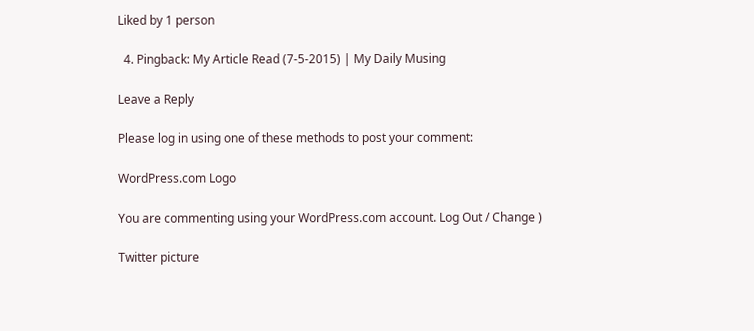Liked by 1 person

  4. Pingback: My Article Read (7-5-2015) | My Daily Musing

Leave a Reply

Please log in using one of these methods to post your comment:

WordPress.com Logo

You are commenting using your WordPress.com account. Log Out / Change )

Twitter picture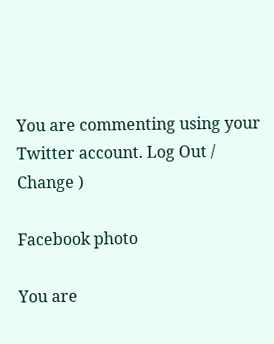You are commenting using your Twitter account. Log Out / Change )

Facebook photo

You are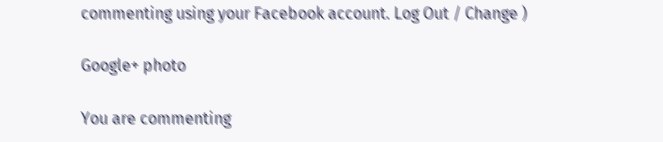commenting using your Facebook account. Log Out / Change )

Google+ photo

You are commenting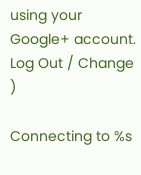using your Google+ account. Log Out / Change )

Connecting to %s